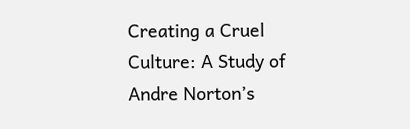Creating a Cruel Culture: A Study of Andre Norton’s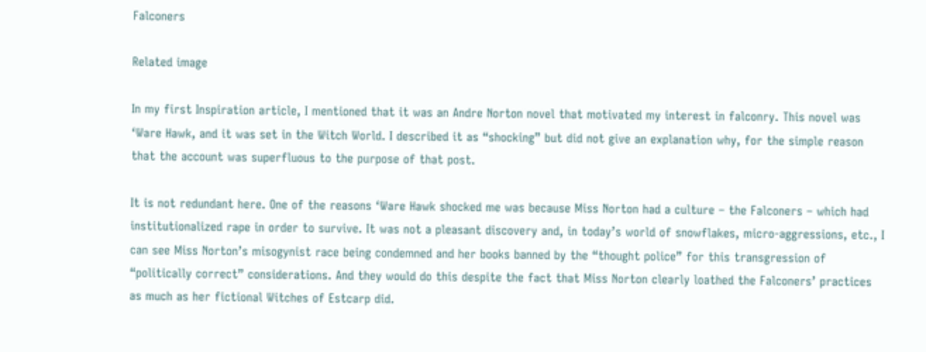Falconers

Related image

In my first Inspiration article, I mentioned that it was an Andre Norton novel that motivated my interest in falconry. This novel was ‘Ware Hawk, and it was set in the Witch World. I described it as “shocking” but did not give an explanation why, for the simple reason that the account was superfluous to the purpose of that post.

It is not redundant here. One of the reasons ‘Ware Hawk shocked me was because Miss Norton had a culture – the Falconers – which had institutionalized rape in order to survive. It was not a pleasant discovery and, in today’s world of snowflakes, micro-aggressions, etc., I can see Miss Norton’s misogynist race being condemned and her books banned by the “thought police” for this transgression of “politically correct” considerations. And they would do this despite the fact that Miss Norton clearly loathed the Falconers’ practices as much as her fictional Witches of Estcarp did.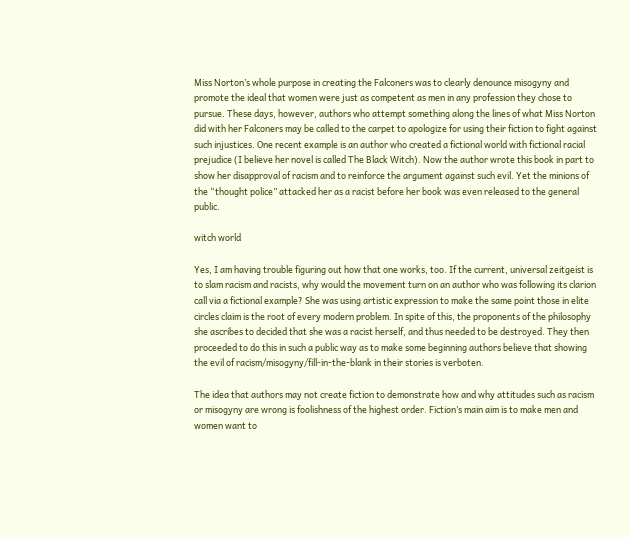Miss Norton’s whole purpose in creating the Falconers was to clearly denounce misogyny and promote the ideal that women were just as competent as men in any profession they chose to pursue. These days, however, authors who attempt something along the lines of what Miss Norton did with her Falconers may be called to the carpet to apologize for using their fiction to fight against such injustices. One recent example is an author who created a fictional world with fictional racial prejudice (I believe her novel is called The Black Witch). Now the author wrote this book in part to show her disapproval of racism and to reinforce the argument against such evil. Yet the minions of the “thought police” attacked her as a racist before her book was even released to the general public.

witch world

Yes, I am having trouble figuring out how that one works, too. If the current, universal zeitgeist is to slam racism and racists, why would the movement turn on an author who was following its clarion call via a fictional example? She was using artistic expression to make the same point those in elite circles claim is the root of every modern problem. In spite of this, the proponents of the philosophy she ascribes to decided that she was a racist herself, and thus needed to be destroyed. They then proceeded to do this in such a public way as to make some beginning authors believe that showing the evil of racism/misogyny/fill-in-the-blank in their stories is verboten.

The idea that authors may not create fiction to demonstrate how and why attitudes such as racism or misogyny are wrong is foolishness of the highest order. Fiction’s main aim is to make men and women want to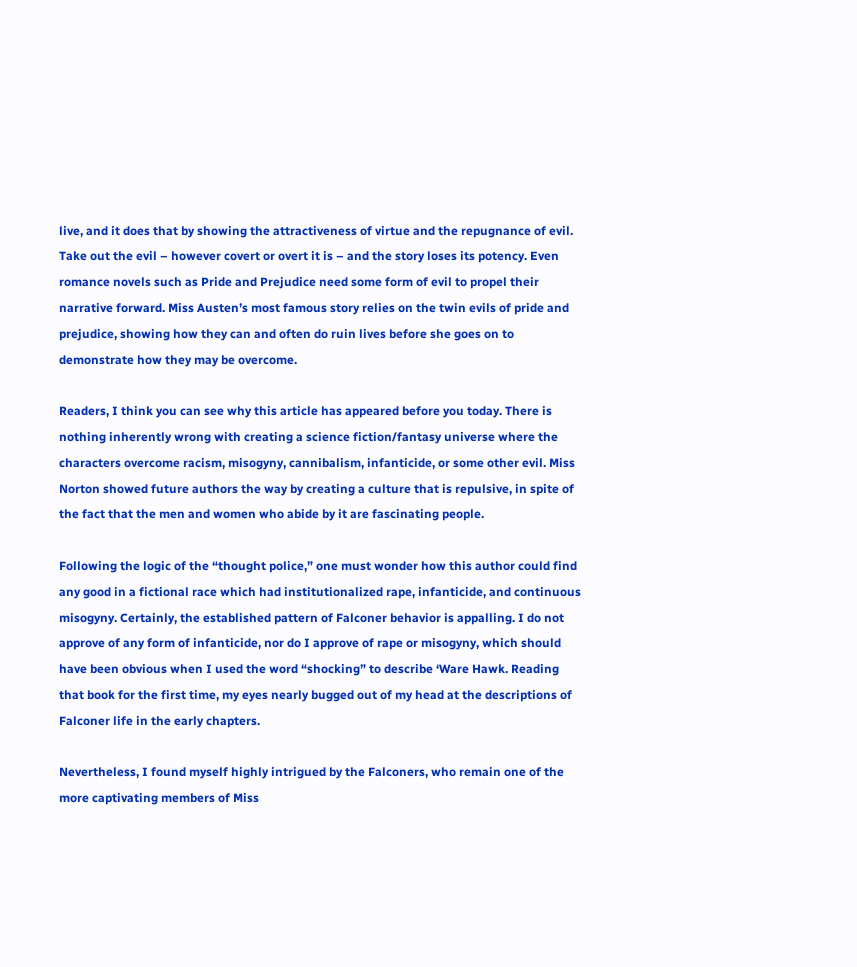live, and it does that by showing the attractiveness of virtue and the repugnance of evil. Take out the evil – however covert or overt it is – and the story loses its potency. Even romance novels such as Pride and Prejudice need some form of evil to propel their narrative forward. Miss Austen’s most famous story relies on the twin evils of pride and prejudice, showing how they can and often do ruin lives before she goes on to demonstrate how they may be overcome.

Readers, I think you can see why this article has appeared before you today. There is nothing inherently wrong with creating a science fiction/fantasy universe where the characters overcome racism, misogyny, cannibalism, infanticide, or some other evil. Miss Norton showed future authors the way by creating a culture that is repulsive, in spite of the fact that the men and women who abide by it are fascinating people.

Following the logic of the “thought police,” one must wonder how this author could find any good in a fictional race which had institutionalized rape, infanticide, and continuous misogyny. Certainly, the established pattern of Falconer behavior is appalling. I do not approve of any form of infanticide, nor do I approve of rape or misogyny, which should have been obvious when I used the word “shocking” to describe ‘Ware Hawk. Reading that book for the first time, my eyes nearly bugged out of my head at the descriptions of Falconer life in the early chapters.

Nevertheless, I found myself highly intrigued by the Falconers, who remain one of the more captivating members of Miss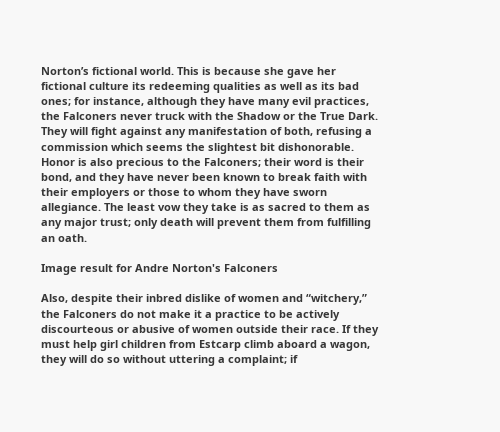Norton’s fictional world. This is because she gave her fictional culture its redeeming qualities as well as its bad ones; for instance, although they have many evil practices, the Falconers never truck with the Shadow or the True Dark. They will fight against any manifestation of both, refusing a commission which seems the slightest bit dishonorable. Honor is also precious to the Falconers; their word is their bond, and they have never been known to break faith with their employers or those to whom they have sworn allegiance. The least vow they take is as sacred to them as any major trust; only death will prevent them from fulfilling an oath.

Image result for Andre Norton's Falconers

Also, despite their inbred dislike of women and “witchery,” the Falconers do not make it a practice to be actively discourteous or abusive of women outside their race. If they must help girl children from Estcarp climb aboard a wagon, they will do so without uttering a complaint; if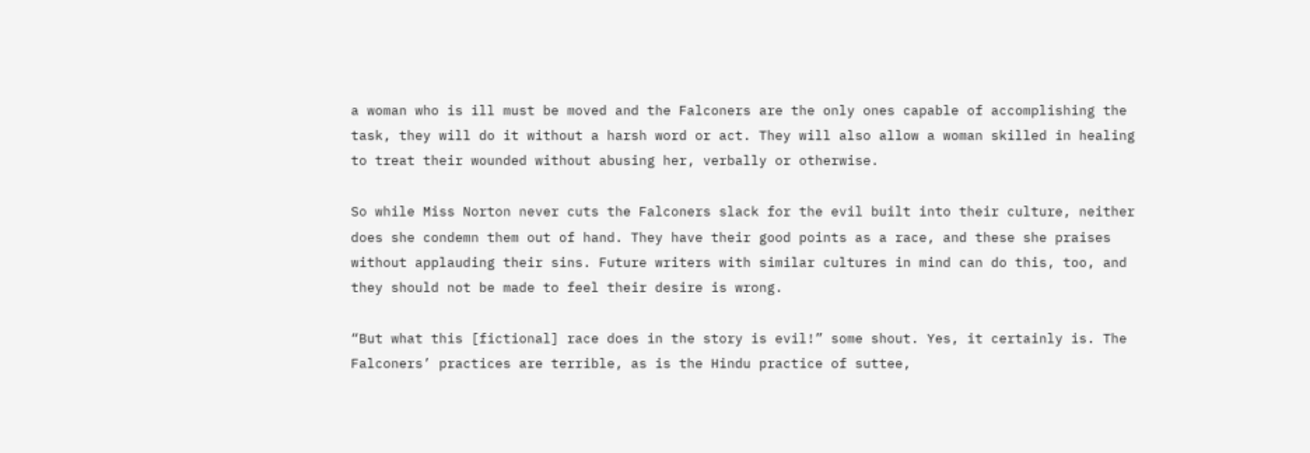a woman who is ill must be moved and the Falconers are the only ones capable of accomplishing the task, they will do it without a harsh word or act. They will also allow a woman skilled in healing to treat their wounded without abusing her, verbally or otherwise.

So while Miss Norton never cuts the Falconers slack for the evil built into their culture, neither does she condemn them out of hand. They have their good points as a race, and these she praises without applauding their sins. Future writers with similar cultures in mind can do this, too, and they should not be made to feel their desire is wrong.

“But what this [fictional] race does in the story is evil!” some shout. Yes, it certainly is. The Falconers’ practices are terrible, as is the Hindu practice of suttee,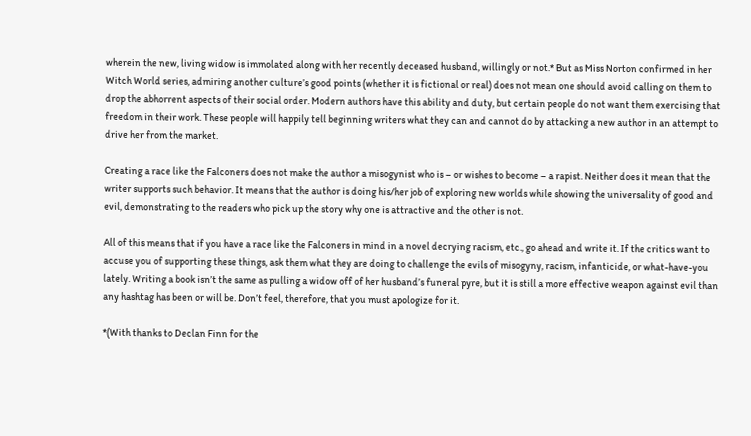wherein the new, living widow is immolated along with her recently deceased husband, willingly or not.* But as Miss Norton confirmed in her Witch World series, admiring another culture’s good points (whether it is fictional or real) does not mean one should avoid calling on them to drop the abhorrent aspects of their social order. Modern authors have this ability and duty, but certain people do not want them exercising that freedom in their work. These people will happily tell beginning writers what they can and cannot do by attacking a new author in an attempt to drive her from the market.

Creating a race like the Falconers does not make the author a misogynist who is – or wishes to become – a rapist. Neither does it mean that the writer supports such behavior. It means that the author is doing his/her job of exploring new worlds while showing the universality of good and evil, demonstrating to the readers who pick up the story why one is attractive and the other is not.

All of this means that if you have a race like the Falconers in mind in a novel decrying racism, etc., go ahead and write it. If the critics want to accuse you of supporting these things, ask them what they are doing to challenge the evils of misogyny, racism, infanticide, or what-have-you lately. Writing a book isn’t the same as pulling a widow off of her husband’s funeral pyre, but it is still a more effective weapon against evil than any hashtag has been or will be. Don’t feel, therefore, that you must apologize for it.

*(With thanks to Declan Finn for the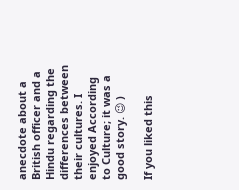anecdote about a British officer and a Hindu regarding the differences between their cultures. I enjoyed According to Culture; it was a good story. 😉 )

If you liked this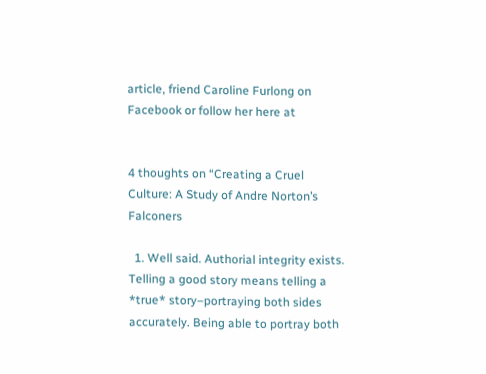article, friend Caroline Furlong on Facebook or follow her here at


4 thoughts on “Creating a Cruel Culture: A Study of Andre Norton’s Falconers

  1. Well said. Authorial integrity exists. Telling a good story means telling a *true* story–portraying both sides accurately. Being able to portray both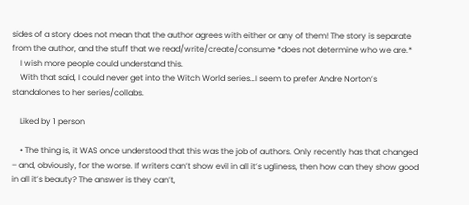sides of a story does not mean that the author agrees with either or any of them! The story is separate from the author, and the stuff that we read/write/create/consume *does not determine who we are.*
    I wish more people could understand this.
    With that said, I could never get into the Witch World series…I seem to prefer Andre Norton’s standalones to her series/collabs.

    Liked by 1 person

    • The thing is, it WAS once understood that this was the job of authors. Only recently has that changed – and, obviously, for the worse. If writers can’t show evil in all it’s ugliness, then how can they show good in all it’s beauty? The answer is they can’t,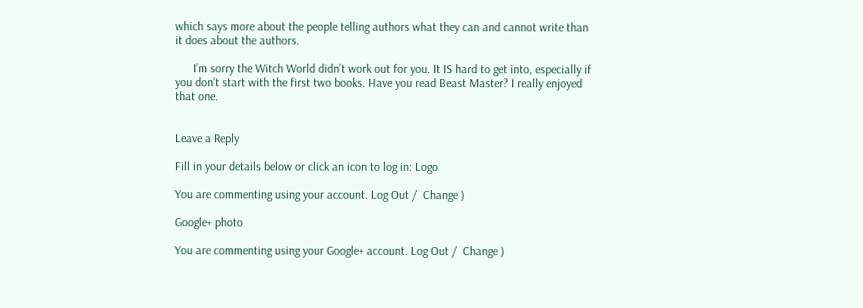which says more about the people telling authors what they can and cannot write than it does about the authors.

      I’m sorry the Witch World didn’t work out for you. It IS hard to get into, especially if you don’t start with the first two books. Have you read Beast Master? I really enjoyed that one.


Leave a Reply

Fill in your details below or click an icon to log in: Logo

You are commenting using your account. Log Out /  Change )

Google+ photo

You are commenting using your Google+ account. Log Out /  Change )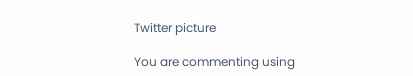Twitter picture

You are commenting using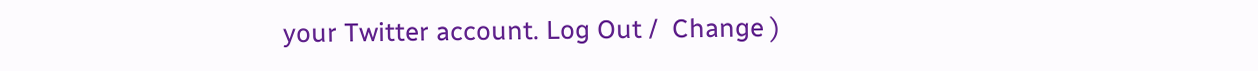your Twitter account. Log Out /  Change )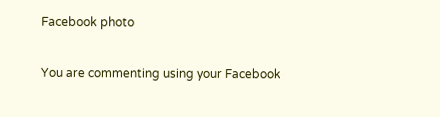Facebook photo

You are commenting using your Facebook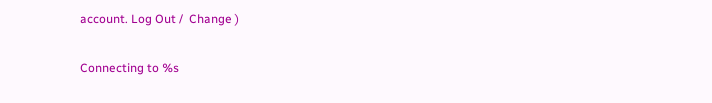account. Log Out /  Change )

Connecting to %s